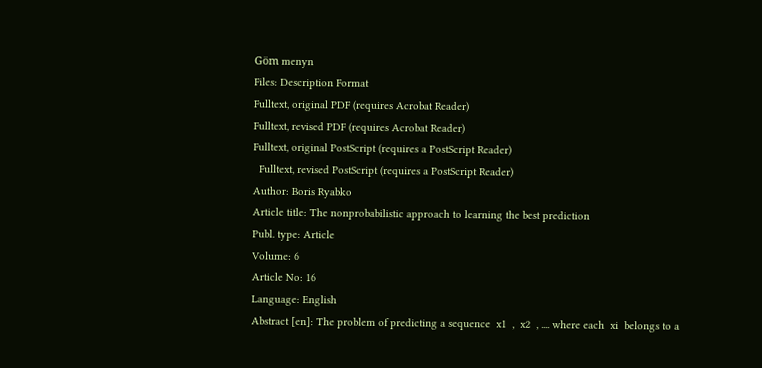Göm menyn
Files: Description Format
Fulltext, original PDF (requires Acrobat Reader)
Fulltext, revised PDF (requires Acrobat Reader)
Fulltext, original PostScript (requires a PostScript Reader)
  Fulltext, revised PostScript (requires a PostScript Reader)
Author: Boris Ryabko
Article title: The nonprobabilistic approach to learning the best prediction
Publ. type: Article
Volume: 6
Article No: 16
Language: English
Abstract [en]: The problem of predicting a sequence  x1  ,  x2  , .... where each  xi  belongs to a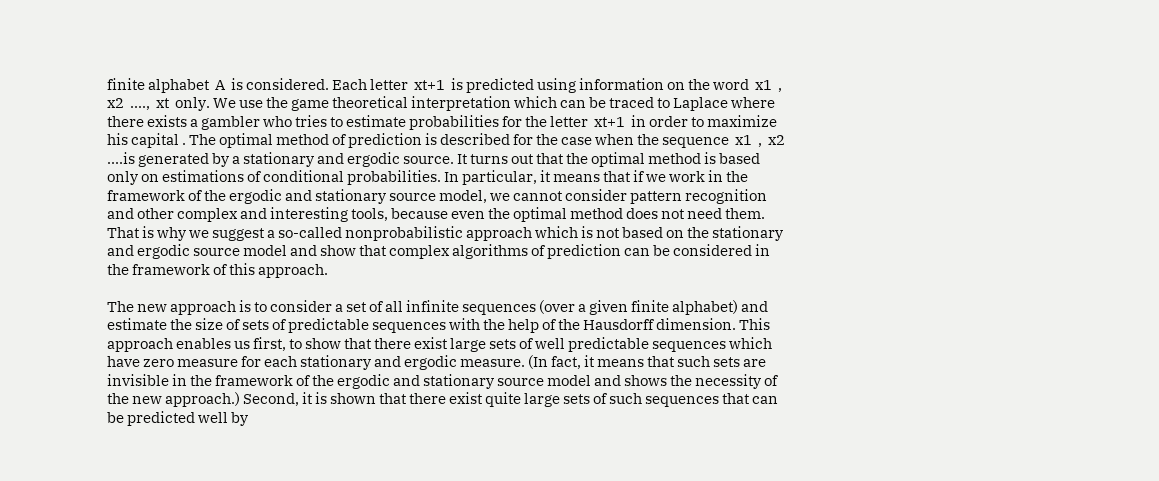finite alphabet  A  is considered. Each letter  xt+1  is predicted using information on the word  x1  ,  x2  ....,  xt  only. We use the game theoretical interpretation which can be traced to Laplace where there exists a gambler who tries to estimate probabilities for the letter  xt+1  in order to maximize his capital . The optimal method of prediction is described for the case when the sequence  x1  ,  x2  ....is generated by a stationary and ergodic source. It turns out that the optimal method is based only on estimations of conditional probabilities. In particular, it means that if we work in the framework of the ergodic and stationary source model, we cannot consider pattern recognition and other complex and interesting tools, because even the optimal method does not need them. That is why we suggest a so-called nonprobabilistic approach which is not based on the stationary and ergodic source model and show that complex algorithms of prediction can be considered in the framework of this approach.

The new approach is to consider a set of all infinite sequences (over a given finite alphabet) and estimate the size of sets of predictable sequences with the help of the Hausdorff dimension. This approach enables us first, to show that there exist large sets of well predictable sequences which have zero measure for each stationary and ergodic measure. (In fact, it means that such sets are invisible in the framework of the ergodic and stationary source model and shows the necessity of the new approach.) Second, it is shown that there exist quite large sets of such sequences that can be predicted well by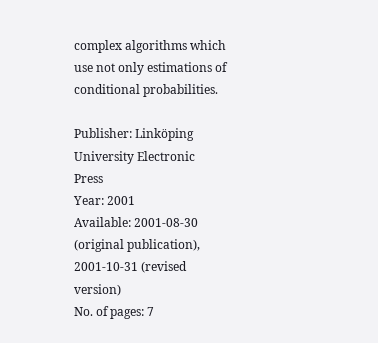complex algorithms which use not only estimations of conditional probabilities.

Publisher: Linköping University Electronic Press
Year: 2001
Available: 2001-08-30 (original publication), 2001-10-31 (revised version)
No. of pages: 7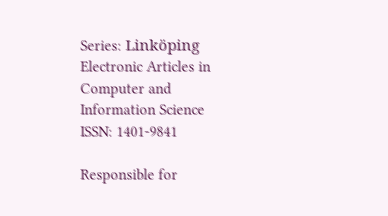Series: Linköping Electronic Articles in Computer and Information Science
ISSN: 1401-9841

Responsible for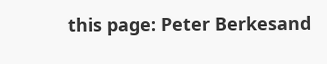this page: Peter Berkesand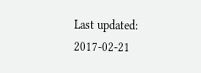Last updated: 2017-02-21